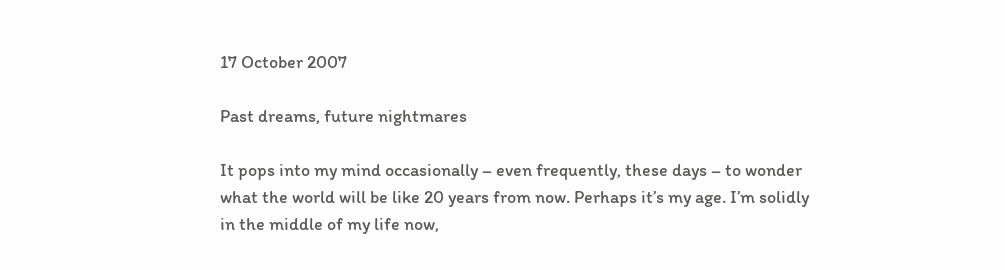17 October 2007

Past dreams, future nightmares

It pops into my mind occasionally – even frequently, these days – to wonder what the world will be like 20 years from now. Perhaps it’s my age. I’m solidly in the middle of my life now,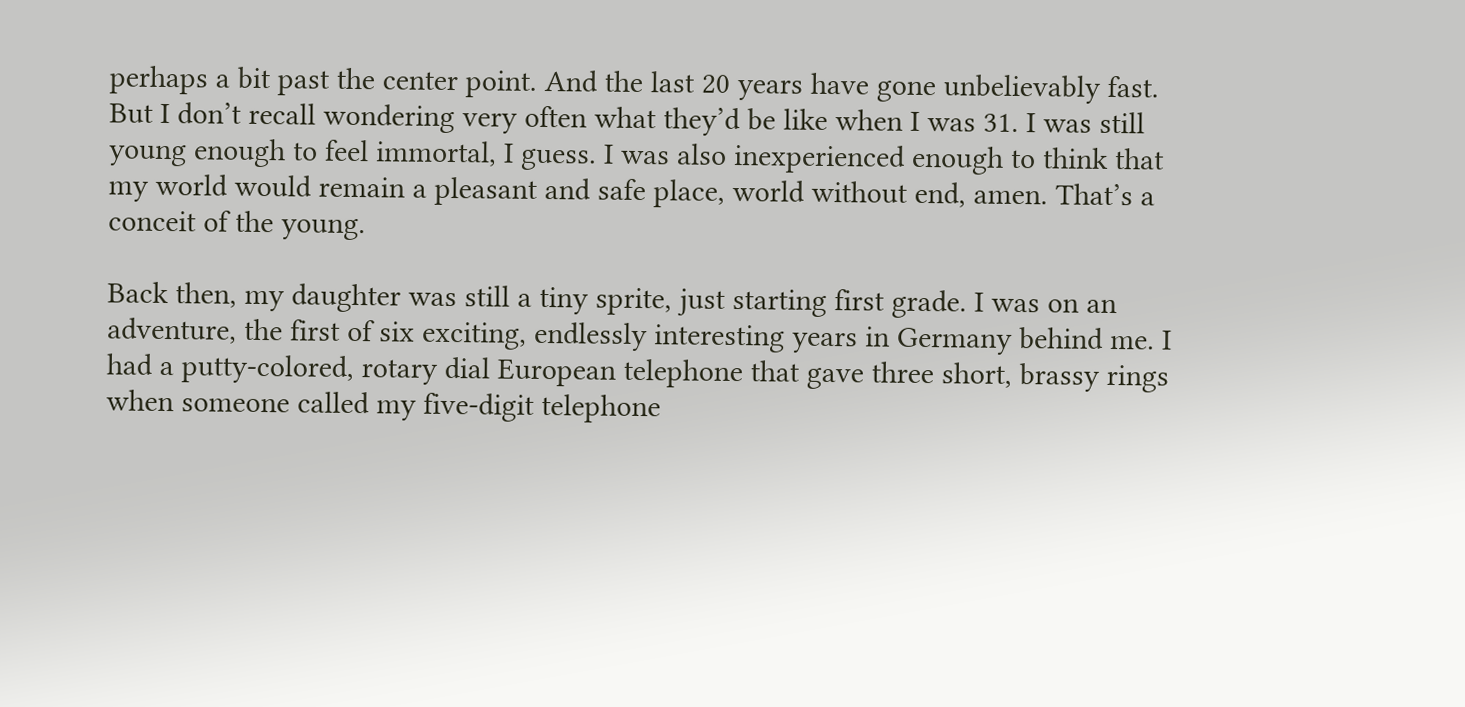perhaps a bit past the center point. And the last 20 years have gone unbelievably fast. But I don’t recall wondering very often what they’d be like when I was 31. I was still young enough to feel immortal, I guess. I was also inexperienced enough to think that my world would remain a pleasant and safe place, world without end, amen. That’s a conceit of the young.

Back then, my daughter was still a tiny sprite, just starting first grade. I was on an adventure, the first of six exciting, endlessly interesting years in Germany behind me. I had a putty-colored, rotary dial European telephone that gave three short, brassy rings when someone called my five-digit telephone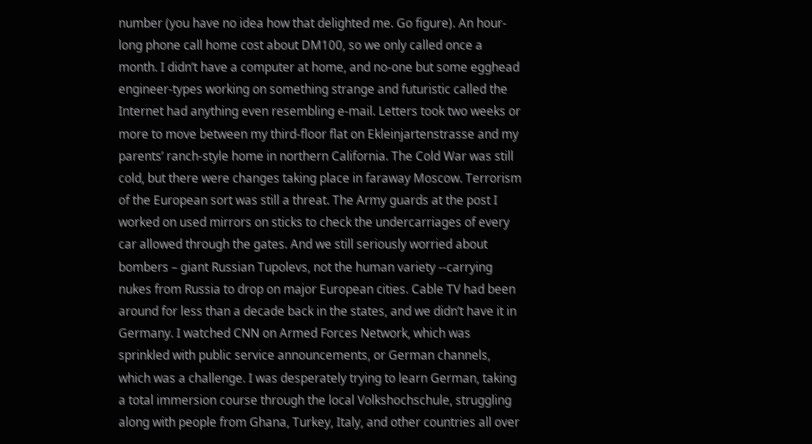number (you have no idea how that delighted me. Go figure). An hour-long phone call home cost about DM100, so we only called once a month. I didn’t have a computer at home, and no-one but some egghead engineer-types working on something strange and futuristic called the Internet had anything even resembling e-mail. Letters took two weeks or more to move between my third-floor flat on Ekleinjartenstrasse and my parents’ ranch-style home in northern California. The Cold War was still cold, but there were changes taking place in faraway Moscow. Terrorism of the European sort was still a threat. The Army guards at the post I worked on used mirrors on sticks to check the undercarriages of every car allowed through the gates. And we still seriously worried about bombers – giant Russian Tupolevs, not the human variety --carrying nukes from Russia to drop on major European cities. Cable TV had been around for less than a decade back in the states, and we didn’t have it in Germany. I watched CNN on Armed Forces Network, which was sprinkled with public service announcements, or German channels, which was a challenge. I was desperately trying to learn German, taking a total immersion course through the local Volkshochschule, struggling along with people from Ghana, Turkey, Italy, and other countries all over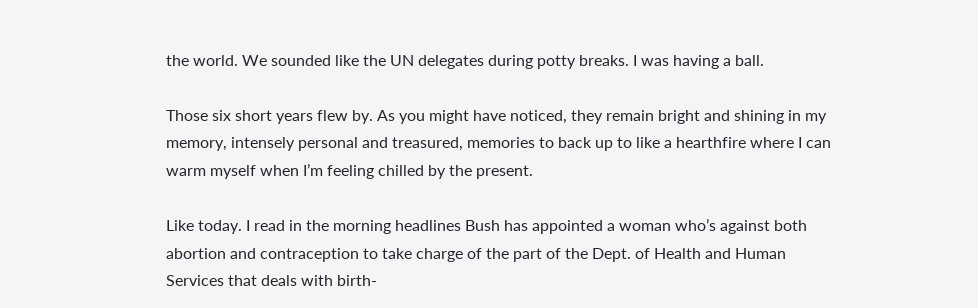the world. We sounded like the UN delegates during potty breaks. I was having a ball.

Those six short years flew by. As you might have noticed, they remain bright and shining in my memory, intensely personal and treasured, memories to back up to like a hearthfire where I can warm myself when I’m feeling chilled by the present.

Like today. I read in the morning headlines Bush has appointed a woman who’s against both abortion and contraception to take charge of the part of the Dept. of Health and Human Services that deals with birth-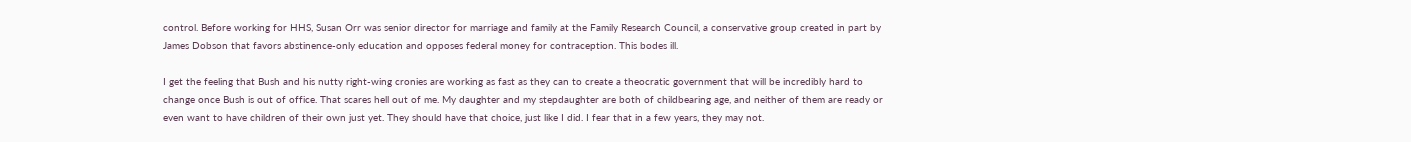control. Before working for HHS, Susan Orr was senior director for marriage and family at the Family Research Council, a conservative group created in part by James Dobson that favors abstinence-only education and opposes federal money for contraception. This bodes ill.

I get the feeling that Bush and his nutty right-wing cronies are working as fast as they can to create a theocratic government that will be incredibly hard to change once Bush is out of office. That scares hell out of me. My daughter and my stepdaughter are both of childbearing age, and neither of them are ready or even want to have children of their own just yet. They should have that choice, just like I did. I fear that in a few years, they may not.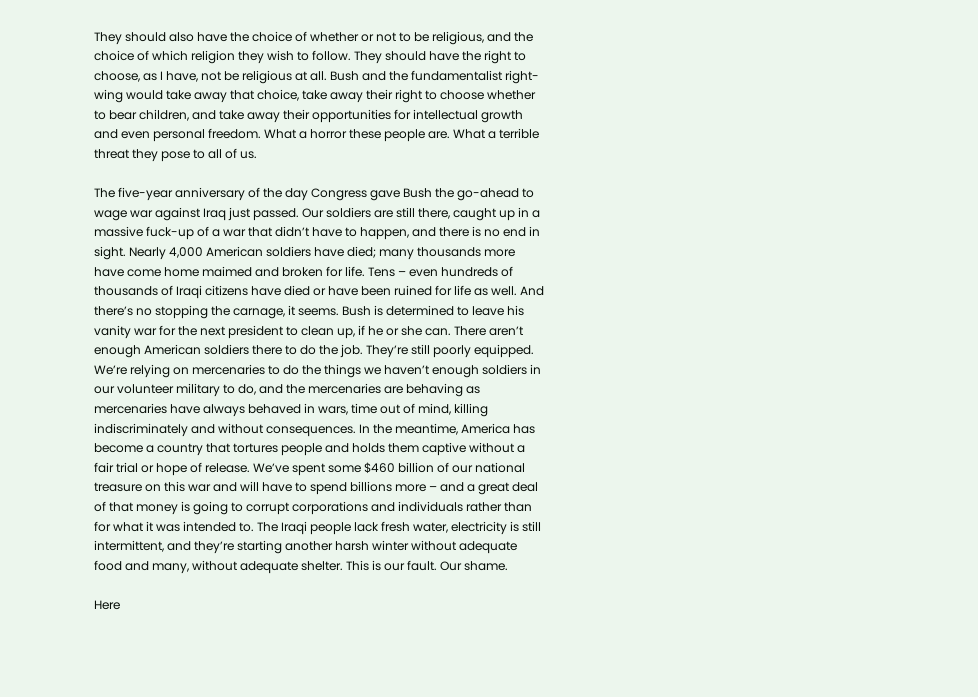They should also have the choice of whether or not to be religious, and the choice of which religion they wish to follow. They should have the right to choose, as I have, not be religious at all. Bush and the fundamentalist right-wing would take away that choice, take away their right to choose whether to bear children, and take away their opportunities for intellectual growth and even personal freedom. What a horror these people are. What a terrible threat they pose to all of us.

The five-year anniversary of the day Congress gave Bush the go-ahead to wage war against Iraq just passed. Our soldiers are still there, caught up in a massive fuck-up of a war that didn’t have to happen, and there is no end in sight. Nearly 4,000 American soldiers have died; many thousands more have come home maimed and broken for life. Tens – even hundreds of thousands of Iraqi citizens have died or have been ruined for life as well. And there’s no stopping the carnage, it seems. Bush is determined to leave his vanity war for the next president to clean up, if he or she can. There aren’t enough American soldiers there to do the job. They’re still poorly equipped. We’re relying on mercenaries to do the things we haven’t enough soldiers in our volunteer military to do, and the mercenaries are behaving as mercenaries have always behaved in wars, time out of mind, killing indiscriminately and without consequences. In the meantime, America has become a country that tortures people and holds them captive without a fair trial or hope of release. We’ve spent some $460 billion of our national treasure on this war and will have to spend billions more – and a great deal of that money is going to corrupt corporations and individuals rather than for what it was intended to. The Iraqi people lack fresh water, electricity is still intermittent, and they’re starting another harsh winter without adequate food and many, without adequate shelter. This is our fault. Our shame.

Here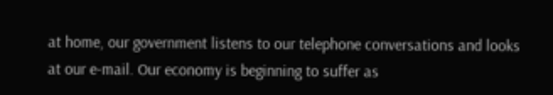at home, our government listens to our telephone conversations and looks at our e-mail. Our economy is beginning to suffer as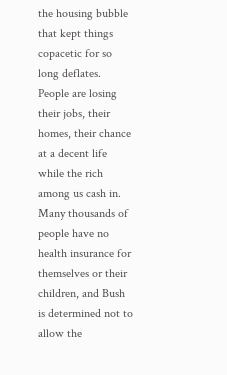the housing bubble that kept things copacetic for so long deflates. People are losing their jobs, their homes, their chance at a decent life while the rich among us cash in. Many thousands of people have no health insurance for themselves or their children, and Bush is determined not to allow the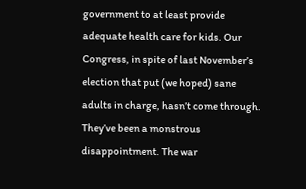government to at least provide adequate health care for kids. Our Congress, in spite of last November’s election that put (we hoped) sane adults in charge, hasn’t come through. They’ve been a monstrous disappointment. The war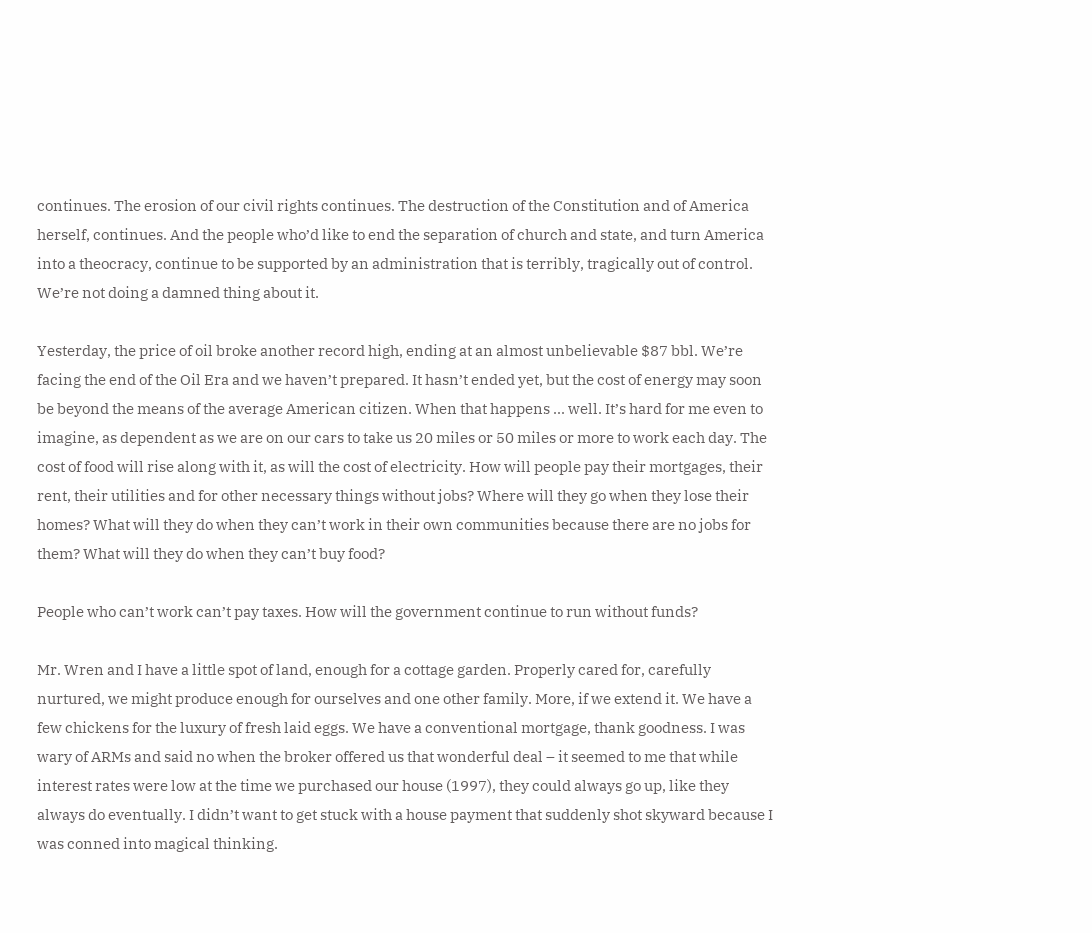continues. The erosion of our civil rights continues. The destruction of the Constitution and of America herself, continues. And the people who’d like to end the separation of church and state, and turn America into a theocracy, continue to be supported by an administration that is terribly, tragically out of control. We’re not doing a damned thing about it.

Yesterday, the price of oil broke another record high, ending at an almost unbelievable $87 bbl. We’re facing the end of the Oil Era and we haven’t prepared. It hasn’t ended yet, but the cost of energy may soon be beyond the means of the average American citizen. When that happens ... well. It’s hard for me even to imagine, as dependent as we are on our cars to take us 20 miles or 50 miles or more to work each day. The cost of food will rise along with it, as will the cost of electricity. How will people pay their mortgages, their rent, their utilities and for other necessary things without jobs? Where will they go when they lose their homes? What will they do when they can’t work in their own communities because there are no jobs for them? What will they do when they can’t buy food?

People who can’t work can’t pay taxes. How will the government continue to run without funds?

Mr. Wren and I have a little spot of land, enough for a cottage garden. Properly cared for, carefully nurtured, we might produce enough for ourselves and one other family. More, if we extend it. We have a few chickens for the luxury of fresh laid eggs. We have a conventional mortgage, thank goodness. I was wary of ARMs and said no when the broker offered us that wonderful deal – it seemed to me that while interest rates were low at the time we purchased our house (1997), they could always go up, like they always do eventually. I didn’t want to get stuck with a house payment that suddenly shot skyward because I was conned into magical thinking.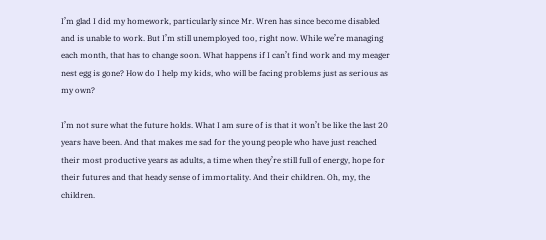I’m glad I did my homework, particularly since Mr. Wren has since become disabled and is unable to work. But I’m still unemployed too, right now. While we’re managing each month, that has to change soon. What happens if I can’t find work and my meager nest egg is gone? How do I help my kids, who will be facing problems just as serious as my own?

I’m not sure what the future holds. What I am sure of is that it won’t be like the last 20 years have been. And that makes me sad for the young people who have just reached their most productive years as adults, a time when they’re still full of energy, hope for their futures and that heady sense of immortality. And their children. Oh, my, the children.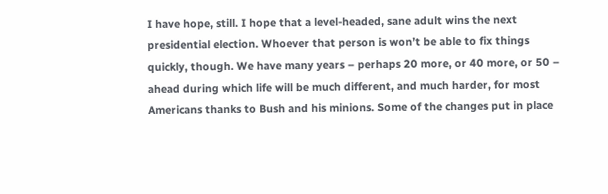I have hope, still. I hope that a level-headed, sane adult wins the next presidential election. Whoever that person is won’t be able to fix things quickly, though. We have many years – perhaps 20 more, or 40 more, or 50 – ahead during which life will be much different, and much harder, for most Americans thanks to Bush and his minions. Some of the changes put in place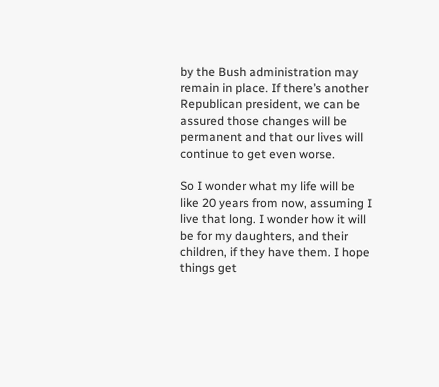by the Bush administration may remain in place. If there’s another Republican president, we can be assured those changes will be permanent and that our lives will continue to get even worse.

So I wonder what my life will be like 20 years from now, assuming I live that long. I wonder how it will be for my daughters, and their children, if they have them. I hope things get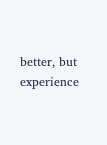better, but experience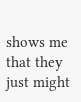shows me that they just might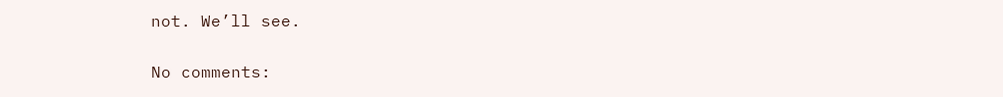not. We’ll see.

No comments: